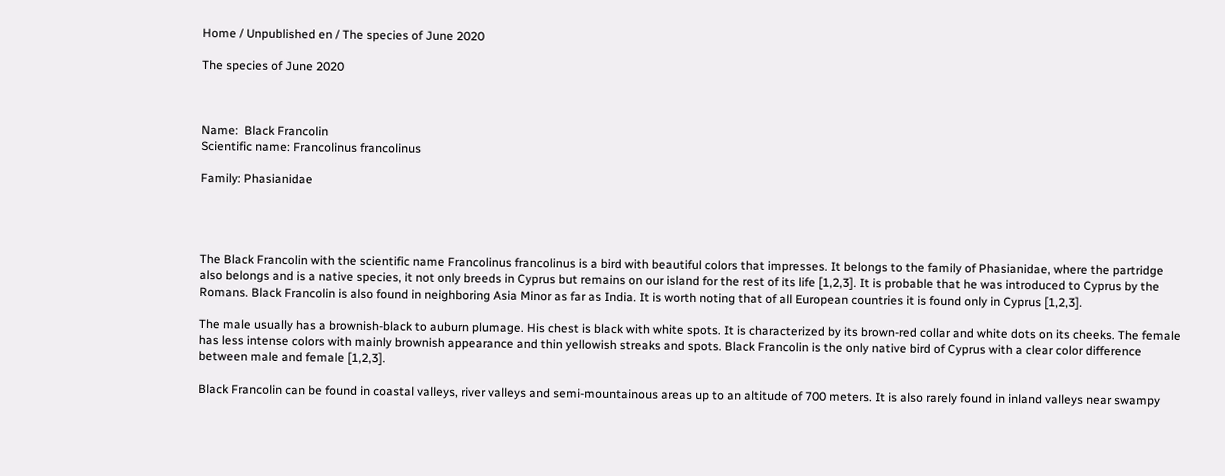Home / Unpublished en / The species of June 2020

The species of June 2020



Name:  Black Francolin
Scientific name: Francolinus francolinus

Family: Phasianidae




The Black Francolin with the scientific name Francolinus francolinus is a bird with beautiful colors that impresses. It belongs to the family of Phasianidae, where the partridge also belongs and is a native species, it not only breeds in Cyprus but remains on our island for the rest of its life [1,2,3]. It is probable that he was introduced to Cyprus by the Romans. Black Francolin is also found in neighboring Asia Minor as far as India. It is worth noting that of all European countries it is found only in Cyprus [1,2,3].

The male usually has a brownish-black to auburn plumage. His chest is black with white spots. It is characterized by its brown-red collar and white dots on its cheeks. The female has less intense colors with mainly brownish appearance and thin yellowish streaks and spots. Black Francolin is the only native bird of Cyprus with a clear color difference between male and female [1,2,3].

Black Francolin can be found in coastal valleys, river valleys and semi-mountainous areas up to an altitude of 700 meters. It is also rarely found in inland valleys near swampy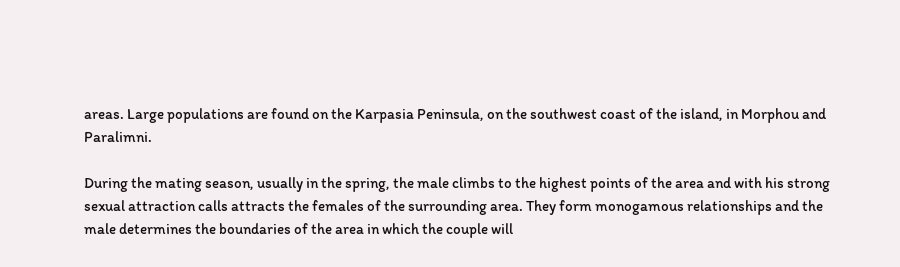areas. Large populations are found on the Karpasia Peninsula, on the southwest coast of the island, in Morphou and Paralimni.

During the mating season, usually in the spring, the male climbs to the highest points of the area and with his strong sexual attraction calls attracts the females of the surrounding area. They form monogamous relationships and the male determines the boundaries of the area in which the couple will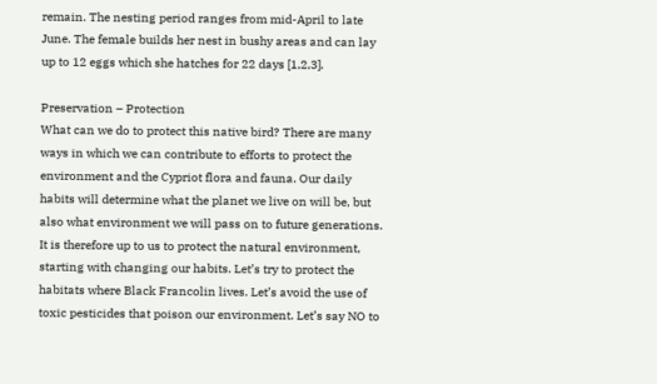remain. The nesting period ranges from mid-April to late June. The female builds her nest in bushy areas and can lay up to 12 eggs which she hatches for 22 days [1,2,3].

Preservation – Protection
What can we do to protect this native bird? There are many ways in which we can contribute to efforts to protect the environment and the Cypriot flora and fauna. Our daily habits will determine what the planet we live on will be, but also what environment we will pass on to future generations. It is therefore up to us to protect the natural environment, starting with changing our habits. Let’s try to protect the habitats where Black Francolin lives. Let’s avoid the use of toxic pesticides that poison our environment. Let’s say NO to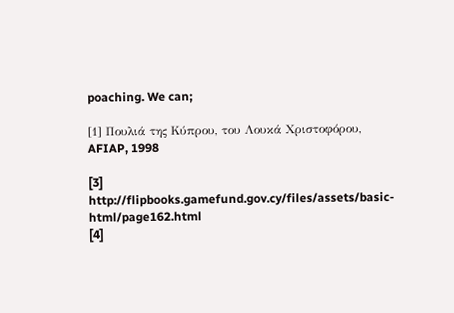poaching. We can;

[1] Πουλιά της Κύπρου, του Λουκά Χριστοφόρου, AFIAP, 1998

[3] http://flipbooks.gamefund.gov.cy/files/assets/basic-html/page162.html
[4]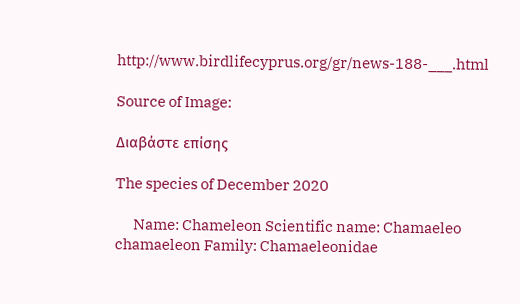http://www.birdlifecyprus.org/gr/news-188-___.html

Source of Image:

Διαβάστε επίσης

The species of December 2020

      Name: Chameleon Scientific name: Chamaeleo chamaeleon Family: Chamaeleonidae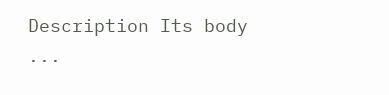Description Its body ...